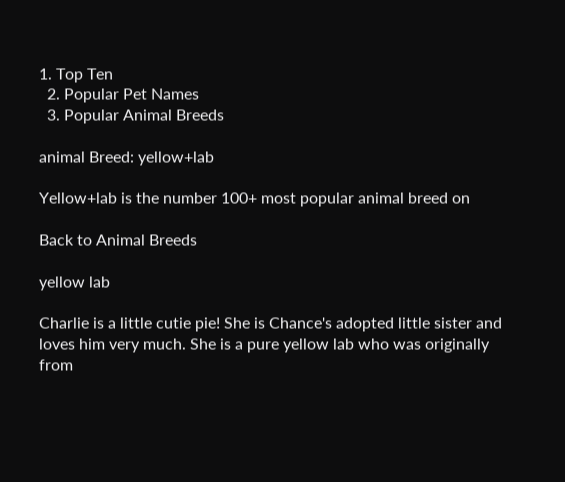1. Top Ten
  2. Popular Pet Names
  3. Popular Animal Breeds

animal Breed: yellow+lab

Yellow+lab is the number 100+ most popular animal breed on

Back to Animal Breeds

yellow lab

Charlie is a little cutie pie! She is Chance's adopted little sister and loves him very much. She is a pure yellow lab who was originally from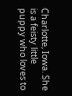Charlotte, Iowa. She is a feisty little puppy who loves to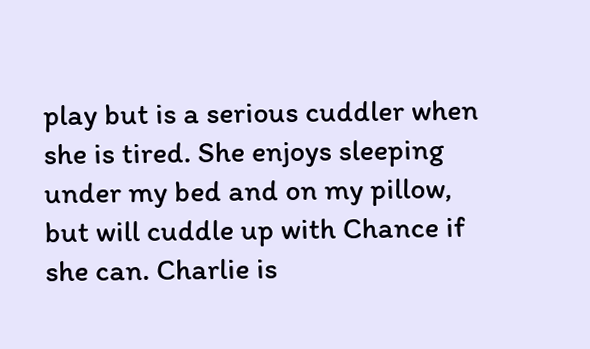play but is a serious cuddler when she is tired. She enjoys sleeping under my bed and on my pillow, but will cuddle up with Chance if she can. Charlie is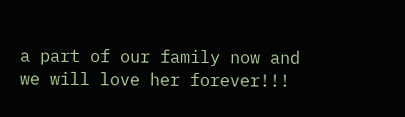a part of our family now and we will love her forever!!!